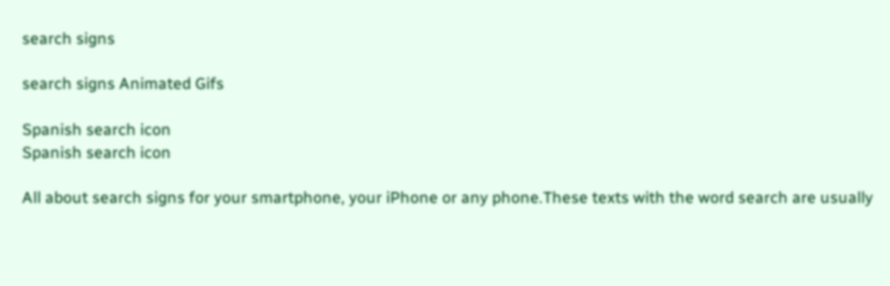search signs

search signs Animated Gifs

Spanish search icon
Spanish search icon

All about search signs for your smartphone, your iPhone or any phone.These texts with the word search are usually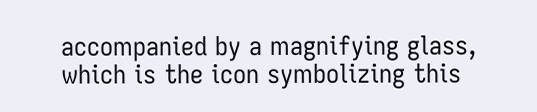accompanied by a magnifying glass, which is the icon symbolizing this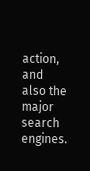action, and also the major search engines.